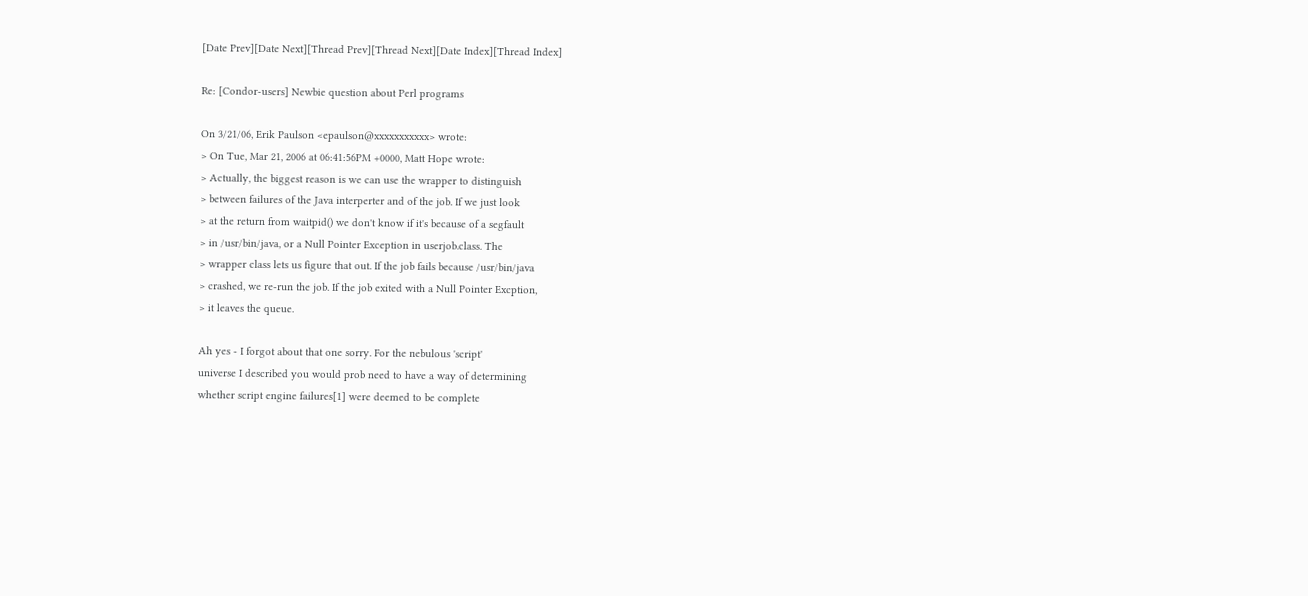[Date Prev][Date Next][Thread Prev][Thread Next][Date Index][Thread Index]

Re: [Condor-users] Newbie question about Perl programs

On 3/21/06, Erik Paulson <epaulson@xxxxxxxxxxx> wrote:
> On Tue, Mar 21, 2006 at 06:41:56PM +0000, Matt Hope wrote:
> Actually, the biggest reason is we can use the wrapper to distinguish
> between failures of the Java interperter and of the job. If we just look
> at the return from waitpid() we don't know if it's because of a segfault
> in /usr/bin/java, or a Null Pointer Exception in userjob.class. The
> wrapper class lets us figure that out. If the job fails because /usr/bin/java
> crashed, we re-run the job. If the job exited with a Null Pointer Excption,
> it leaves the queue.

Ah yes - I forgot about that one sorry. For the nebulous 'script'
universe I described you would prob need to have a way of determining
whether script engine failures[1] were deemed to be complete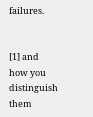failures.


[1] and how you distinguish them